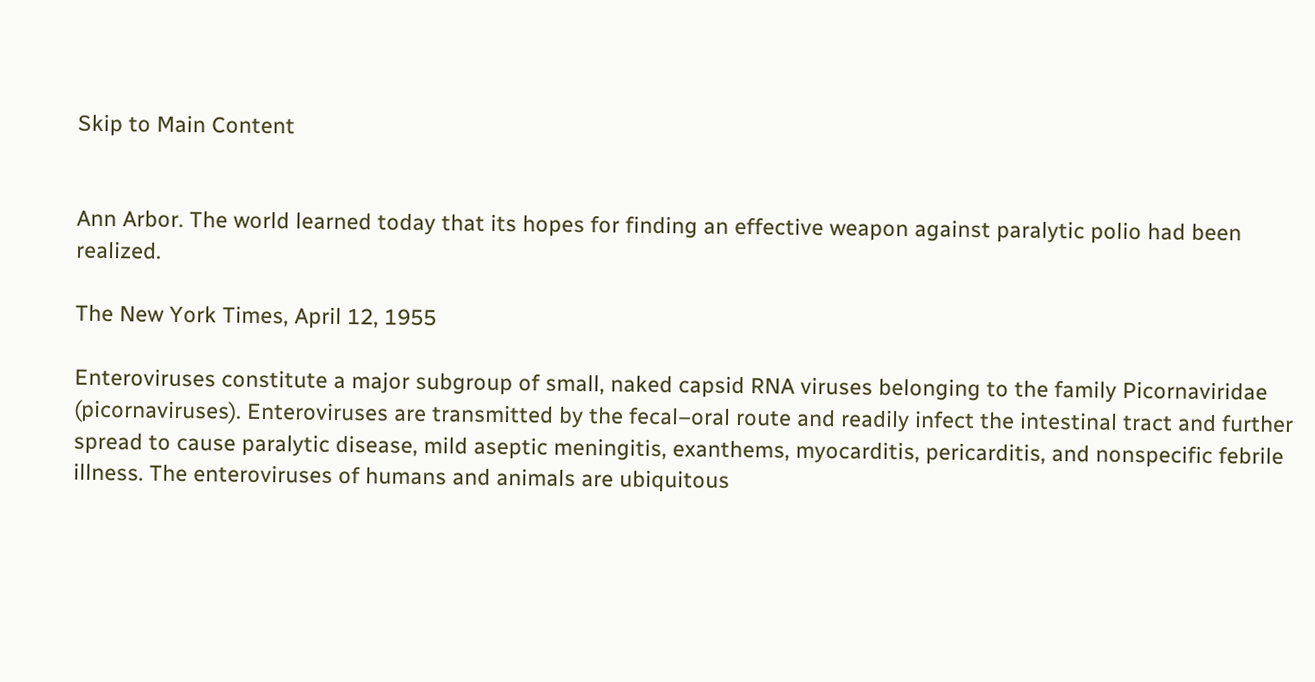Skip to Main Content


Ann Arbor. The world learned today that its hopes for finding an effective weapon against paralytic polio had been realized.

The New York Times, April 12, 1955

Enteroviruses constitute a major subgroup of small, naked capsid RNA viruses belonging to the family Picornaviridae (picornaviruses). Enteroviruses are transmitted by the fecal–oral route and readily infect the intestinal tract and further spread to cause paralytic disease, mild aseptic meningitis, exanthems, myocarditis, pericarditis, and nonspecific febrile illness. The enteroviruses of humans and animals are ubiquitous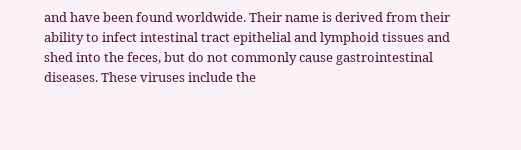and have been found worldwide. Their name is derived from their ability to infect intestinal tract epithelial and lymphoid tissues and shed into the feces, but do not commonly cause gastrointestinal diseases. These viruses include the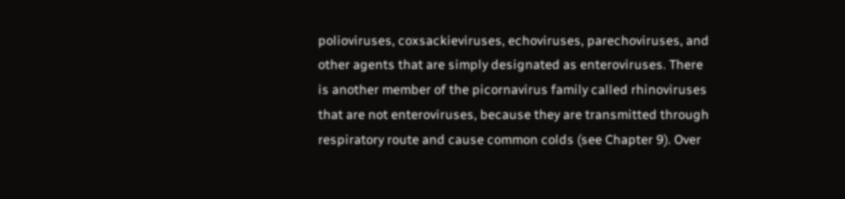polioviruses, coxsackieviruses, echoviruses, parechoviruses, and other agents that are simply designated as enteroviruses. There is another member of the picornavirus family called rhinoviruses that are not enteroviruses, because they are transmitted through respiratory route and cause common colds (see Chapter 9). Over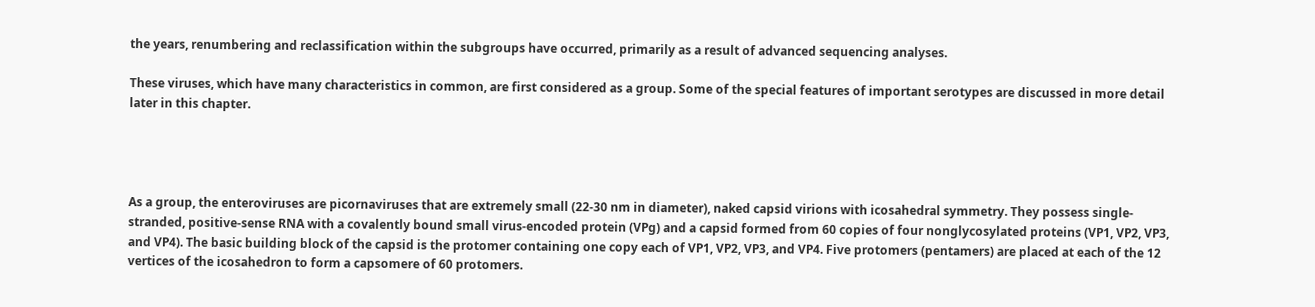the years, renumbering and reclassification within the subgroups have occurred, primarily as a result of advanced sequencing analyses.

These viruses, which have many characteristics in common, are first considered as a group. Some of the special features of important serotypes are discussed in more detail later in this chapter.




As a group, the enteroviruses are picornaviruses that are extremely small (22-30 nm in diameter), naked capsid virions with icosahedral symmetry. They possess single-stranded, positive-sense RNA with a covalently bound small virus-encoded protein (VPg) and a capsid formed from 60 copies of four nonglycosylated proteins (VP1, VP2, VP3, and VP4). The basic building block of the capsid is the protomer containing one copy each of VP1, VP2, VP3, and VP4. Five protomers (pentamers) are placed at each of the 12 vertices of the icosahedron to form a capsomere of 60 protomers.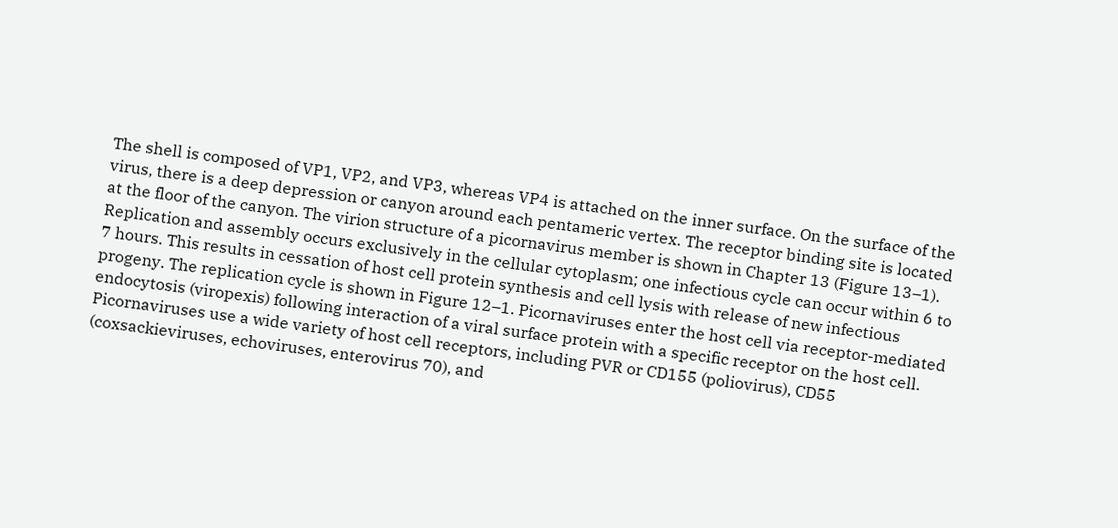The shell is composed of VP1, VP2, and VP3, whereas VP4 is attached on the inner surface. On the surface of the virus, there is a deep depression or canyon around each pentameric vertex. The receptor binding site is located at the floor of the canyon. The virion structure of a picornavirus member is shown in Chapter 13 (Figure 13–1). Replication and assembly occurs exclusively in the cellular cytoplasm; one infectious cycle can occur within 6 to 7 hours. This results in cessation of host cell protein synthesis and cell lysis with release of new infectious progeny. The replication cycle is shown in Figure 12–1. Picornaviruses enter the host cell via receptor-mediated endocytosis (viropexis) following interaction of a viral surface protein with a specific receptor on the host cell. Picornaviruses use a wide variety of host cell receptors, including PVR or CD155 (poliovirus), CD55 (coxsackieviruses, echoviruses, enterovirus 70), and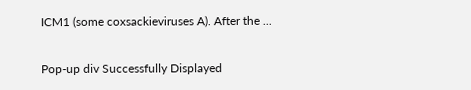ICM1 (some coxsackieviruses A). After the ...

Pop-up div Successfully Displayed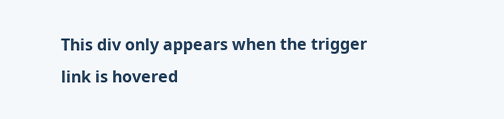This div only appears when the trigger link is hovered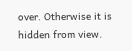over. Otherwise it is hidden from view.